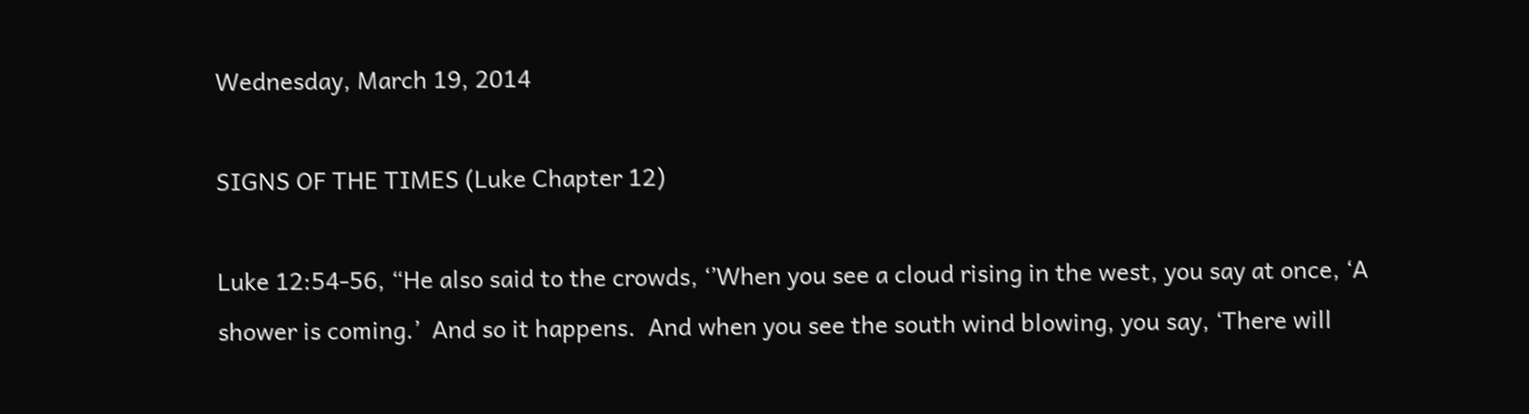Wednesday, March 19, 2014

SIGNS OF THE TIMES (Luke Chapter 12)

Luke 12:54-56, “He also said to the crowds, ‘’When you see a cloud rising in the west, you say at once, ‘A shower is coming.’  And so it happens.  And when you see the south wind blowing, you say, ‘There will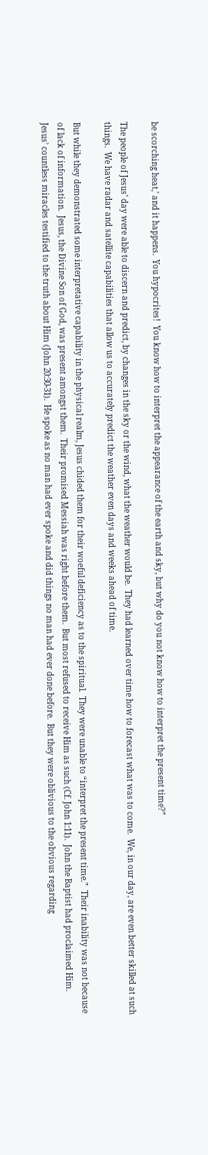be scorching heat,’ and it happens.  You hypocrites!  You know how to interpret the appearance of the earth and sky, but why do you not know how to interpret the present time?”

The people of Jesus’ day were able to discern and predict, by changes in the sky or the wind, what the weather would be.  They had learned over time how to forecast what was to come.  We, in our day, are even better skilled at such things.  We have radar and satellite capabilities that allow us to accurately predict the weather even days and weeks ahead of time.

But while they demonstrated some interpretative capability in the physical realm, Jesus chided them for their woeful deficiency as to the spiritual.  They were unable to “interpret the present time.”  Their inability was not because of lack of information.  Jesus, the Divine Son of God, was present amongst them.  Their promised Messiah was right before them.  But most refused to receive Him as such (Cf. John 1:11).  John the Baptist had proclaimed Him.  Jesus’ countless miracles testified to the truth about Him (John 20:30-31).  He spoke as no man had ever spoke and did things no man had ever done before.  But they were oblivious to the obvious regarding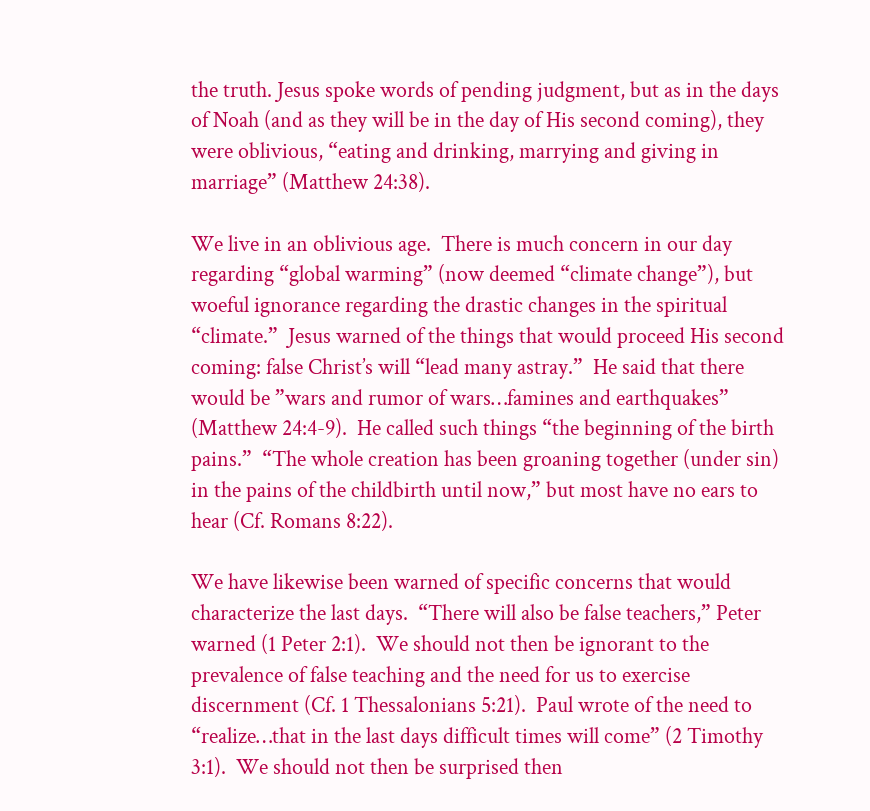the truth. Jesus spoke words of pending judgment, but as in the days of Noah (and as they will be in the day of His second coming), they were oblivious, “eating and drinking, marrying and giving in marriage” (Matthew 24:38).

We live in an oblivious age.  There is much concern in our day regarding “global warming” (now deemed “climate change”), but woeful ignorance regarding the drastic changes in the spiritual “climate.”  Jesus warned of the things that would proceed His second coming: false Christ’s will “lead many astray.”  He said that there would be ”wars and rumor of wars…famines and earthquakes” (Matthew 24:4-9).  He called such things “the beginning of the birth pains.”  “The whole creation has been groaning together (under sin) in the pains of the childbirth until now,” but most have no ears to hear (Cf. Romans 8:22).

We have likewise been warned of specific concerns that would characterize the last days.  “There will also be false teachers,” Peter warned (1 Peter 2:1).  We should not then be ignorant to the prevalence of false teaching and the need for us to exercise discernment (Cf. 1 Thessalonians 5:21).  Paul wrote of the need to “realize…that in the last days difficult times will come” (2 Timothy 3:1).  We should not then be surprised then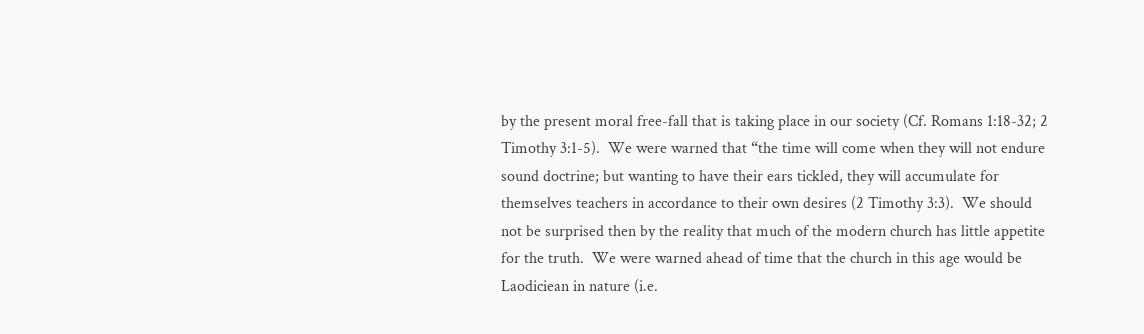by the present moral free-fall that is taking place in our society (Cf. Romans 1:18-32; 2 Timothy 3:1-5).  We were warned that “the time will come when they will not endure sound doctrine; but wanting to have their ears tickled, they will accumulate for themselves teachers in accordance to their own desires (2 Timothy 3:3).  We should not be surprised then by the reality that much of the modern church has little appetite for the truth.  We were warned ahead of time that the church in this age would be Laodiciean in nature (i.e.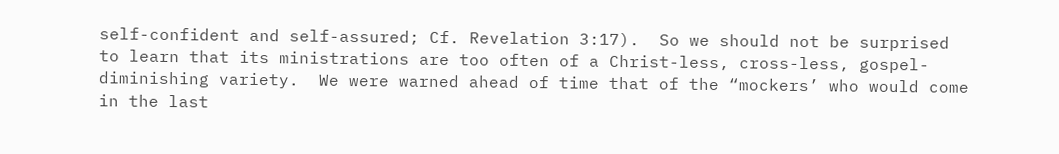self-confident and self-assured; Cf. Revelation 3:17).  So we should not be surprised to learn that its ministrations are too often of a Christ-less, cross-less, gospel-diminishing variety.  We were warned ahead of time that of the “mockers’ who would come in the last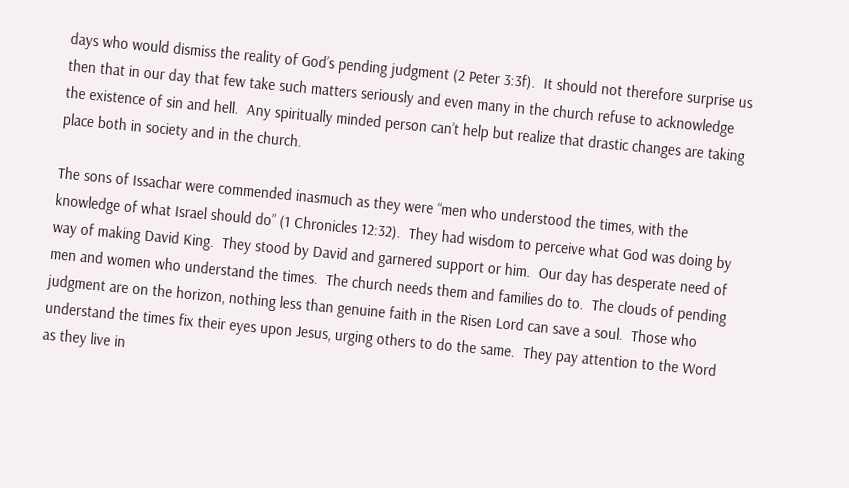days who would dismiss the reality of God’s pending judgment (2 Peter 3:3f).  It should not therefore surprise us then that in our day that few take such matters seriously and even many in the church refuse to acknowledge the existence of sin and hell.  Any spiritually minded person can’t help but realize that drastic changes are taking place both in society and in the church.

The sons of Issachar were commended inasmuch as they were “men who understood the times, with the knowledge of what Israel should do” (1 Chronicles 12:32).  They had wisdom to perceive what God was doing by way of making David King.  They stood by David and garnered support or him.  Our day has desperate need of men and women who understand the times.  The church needs them and families do to.  The clouds of pending judgment are on the horizon, nothing less than genuine faith in the Risen Lord can save a soul.  Those who understand the times fix their eyes upon Jesus, urging others to do the same.  They pay attention to the Word as they live in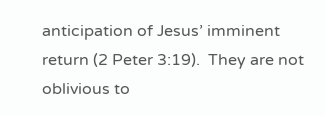anticipation of Jesus’ imminent return (2 Peter 3:19).  They are not oblivious to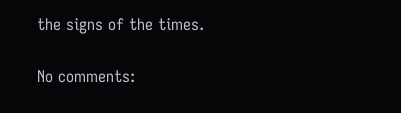the signs of the times.

No comments: